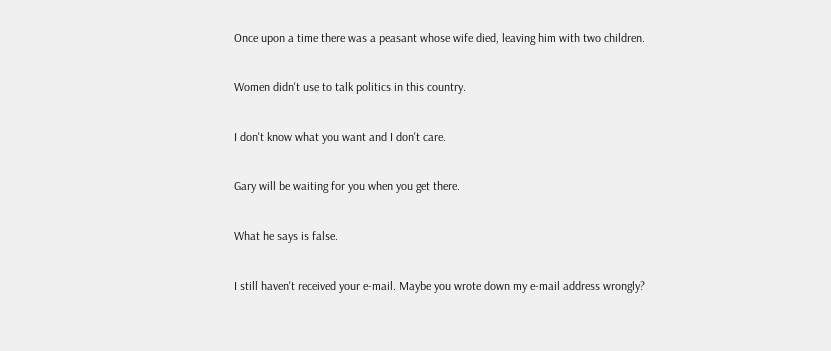Once upon a time there was a peasant whose wife died, leaving him with two children.

Women didn't use to talk politics in this country.

I don't know what you want and I don't care.

Gary will be waiting for you when you get there.

What he says is false.

I still haven't received your e-mail. Maybe you wrote down my e-mail address wrongly?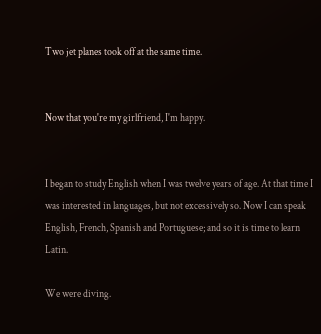Two jet planes took off at the same time.


Now that you're my girlfriend, I'm happy.


I began to study English when I was twelve years of age. At that time I was interested in languages, but not excessively so. Now I can speak English, French, Spanish and Portuguese; and so it is time to learn Latin.

We were diving.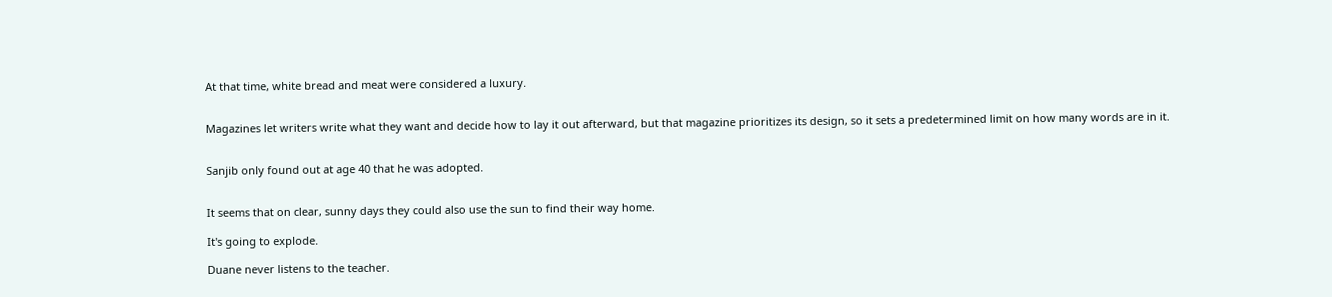At that time, white bread and meat were considered a luxury.


Magazines let writers write what they want and decide how to lay it out afterward, but that magazine prioritizes its design, so it sets a predetermined limit on how many words are in it.


Sanjib only found out at age 40 that he was adopted.


It seems that on clear, sunny days they could also use the sun to find their way home.

It's going to explode.

Duane never listens to the teacher.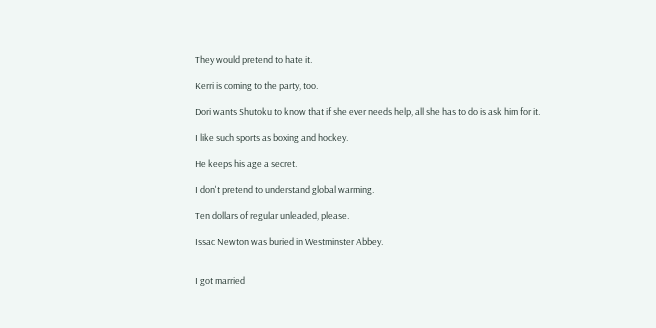They would pretend to hate it.

Kerri is coming to the party, too.

Dori wants Shutoku to know that if she ever needs help, all she has to do is ask him for it.

I like such sports as boxing and hockey.

He keeps his age a secret.

I don't pretend to understand global warming.

Ten dollars of regular unleaded, please.

Issac Newton was buried in Westminster Abbey.


I got married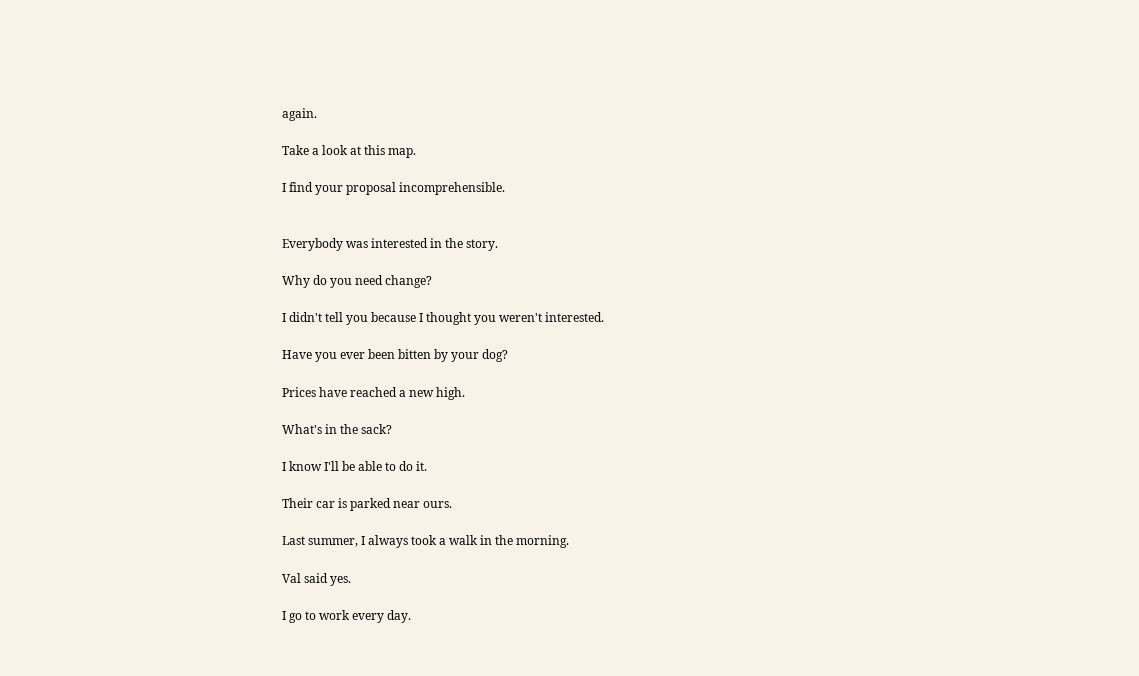again.

Take a look at this map.

I find your proposal incomprehensible.


Everybody was interested in the story.

Why do you need change?

I didn't tell you because I thought you weren't interested.

Have you ever been bitten by your dog?

Prices have reached a new high.

What's in the sack?

I know I'll be able to do it.

Their car is parked near ours.

Last summer, I always took a walk in the morning.

Val said yes.

I go to work every day.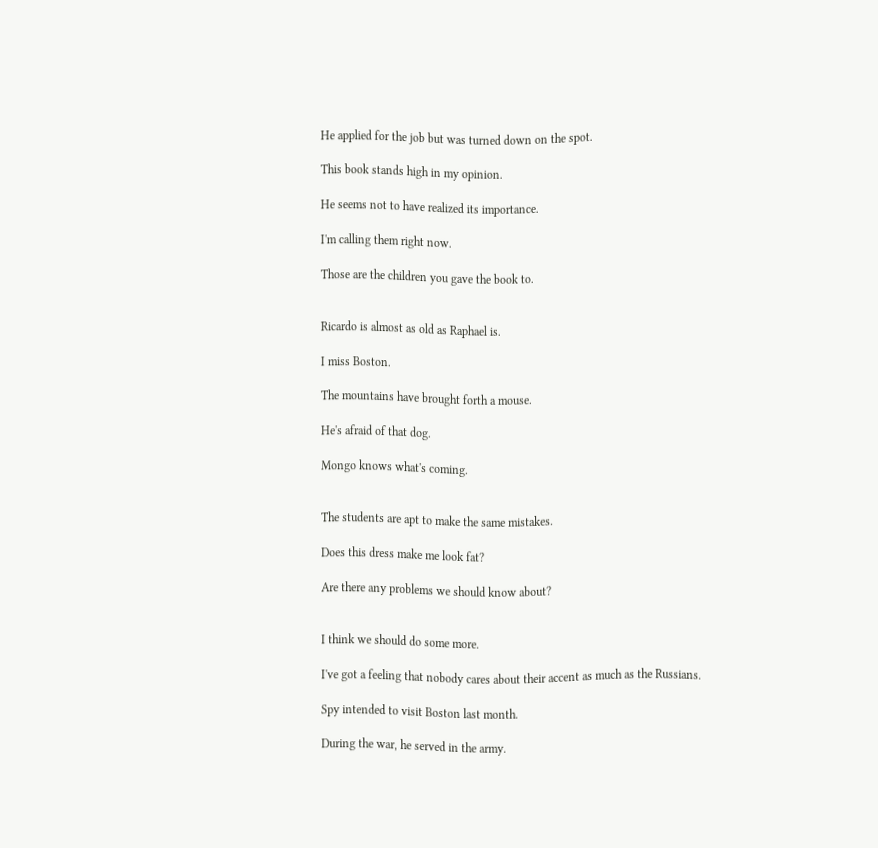He applied for the job but was turned down on the spot.

This book stands high in my opinion.

He seems not to have realized its importance.

I'm calling them right now.

Those are the children you gave the book to.


Ricardo is almost as old as Raphael is.

I miss Boston.

The mountains have brought forth a mouse.

He's afraid of that dog.

Mongo knows what's coming.


The students are apt to make the same mistakes.

Does this dress make me look fat?

Are there any problems we should know about?


I think we should do some more.

I've got a feeling that nobody cares about their accent as much as the Russians.

Spy intended to visit Boston last month.

During the war, he served in the army.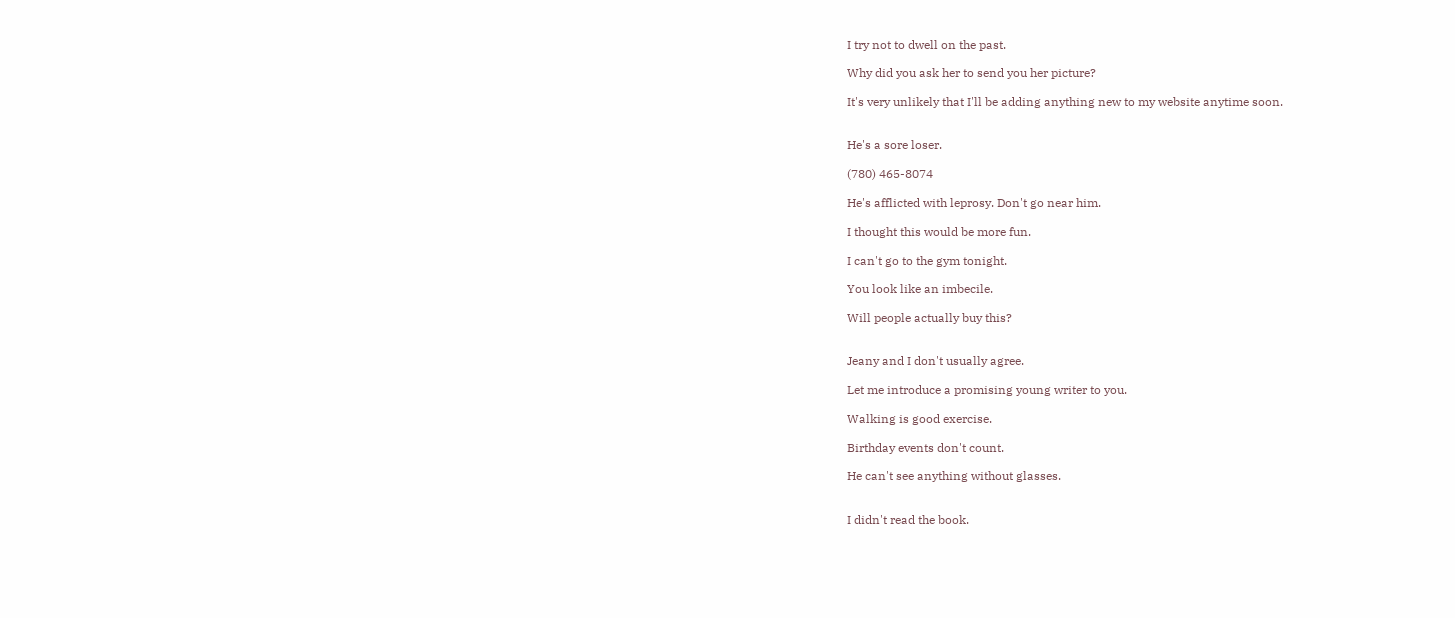I try not to dwell on the past.

Why did you ask her to send you her picture?

It's very unlikely that I'll be adding anything new to my website anytime soon.


He's a sore loser.

(780) 465-8074

He's afflicted with leprosy. Don't go near him.

I thought this would be more fun.

I can't go to the gym tonight.

You look like an imbecile.

Will people actually buy this?


Jeany and I don't usually agree.

Let me introduce a promising young writer to you.

Walking is good exercise.

Birthday events don't count.

He can't see anything without glasses.


I didn't read the book.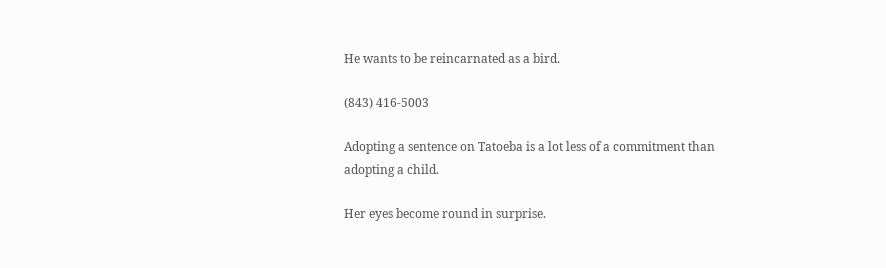He wants to be reincarnated as a bird.

(843) 416-5003

Adopting a sentence on Tatoeba is a lot less of a commitment than adopting a child.

Her eyes become round in surprise.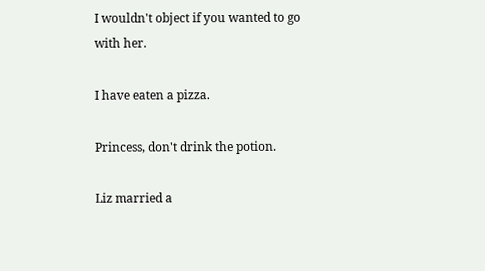I wouldn't object if you wanted to go with her.

I have eaten a pizza.

Princess, don't drink the potion.

Liz married a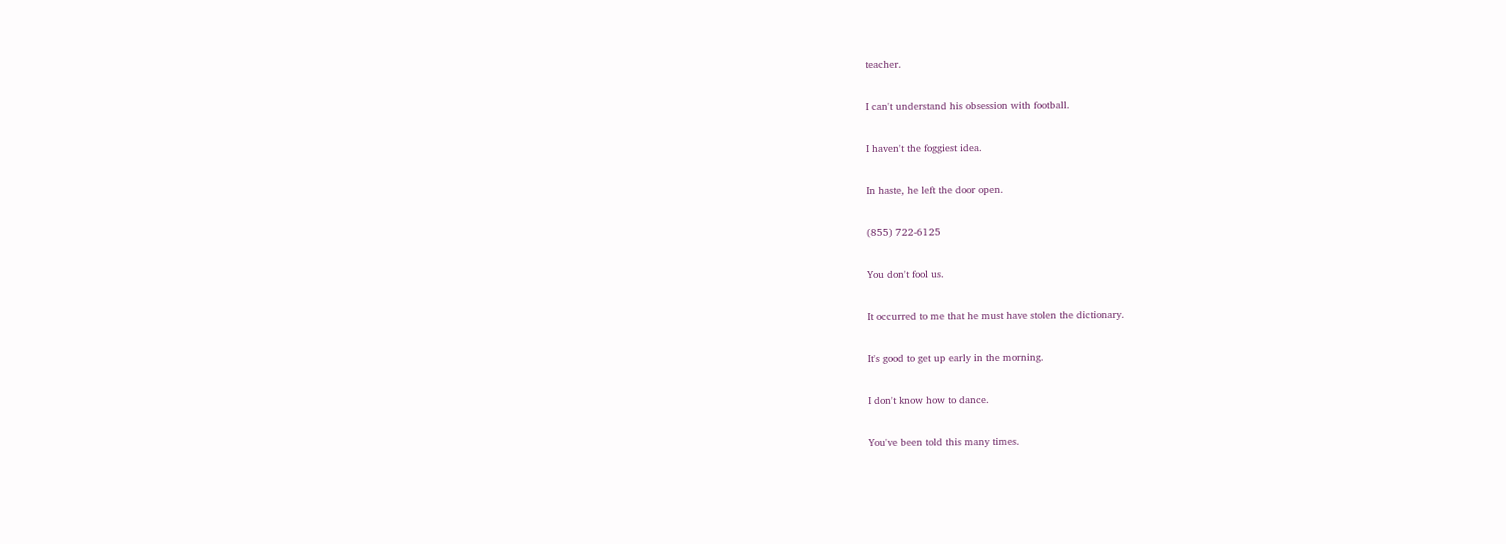teacher.

I can't understand his obsession with football.

I haven't the foggiest idea.

In haste, he left the door open.

(855) 722-6125

You don't fool us.

It occurred to me that he must have stolen the dictionary.

It's good to get up early in the morning.

I don't know how to dance.

You've been told this many times.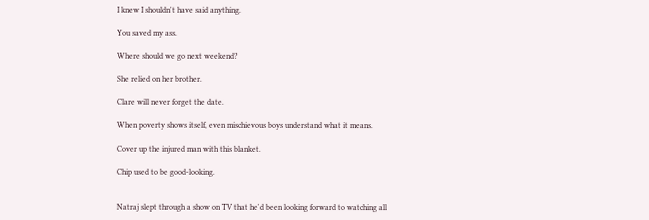I knew I shouldn't have said anything.

You saved my ass.

Where should we go next weekend?

She relied on her brother.

Clare will never forget the date.

When poverty shows itself, even mischievous boys understand what it means.

Cover up the injured man with this blanket.

Chip used to be good-looking.


Natraj slept through a show on TV that he'd been looking forward to watching all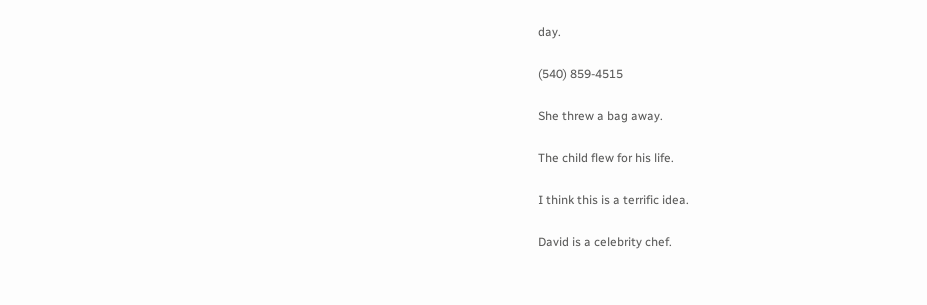day.

(540) 859-4515

She threw a bag away.

The child flew for his life.

I think this is a terrific idea.

David is a celebrity chef.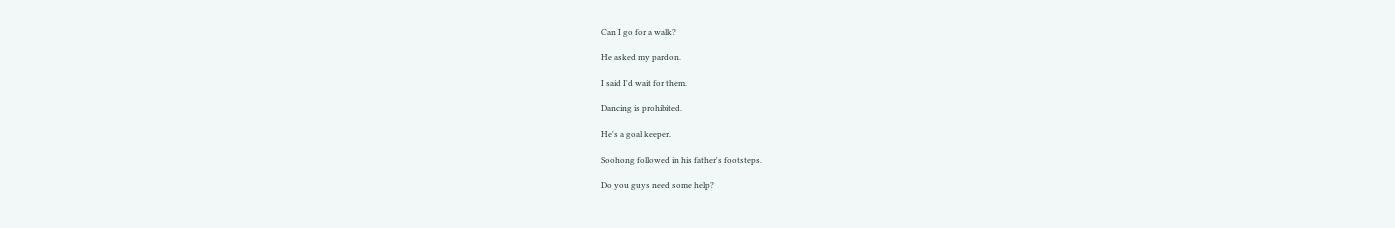Can I go for a walk?

He asked my pardon.

I said I'd wait for them.

Dancing is prohibited.

He's a goal keeper.

Soohong followed in his father's footsteps.

Do you guys need some help?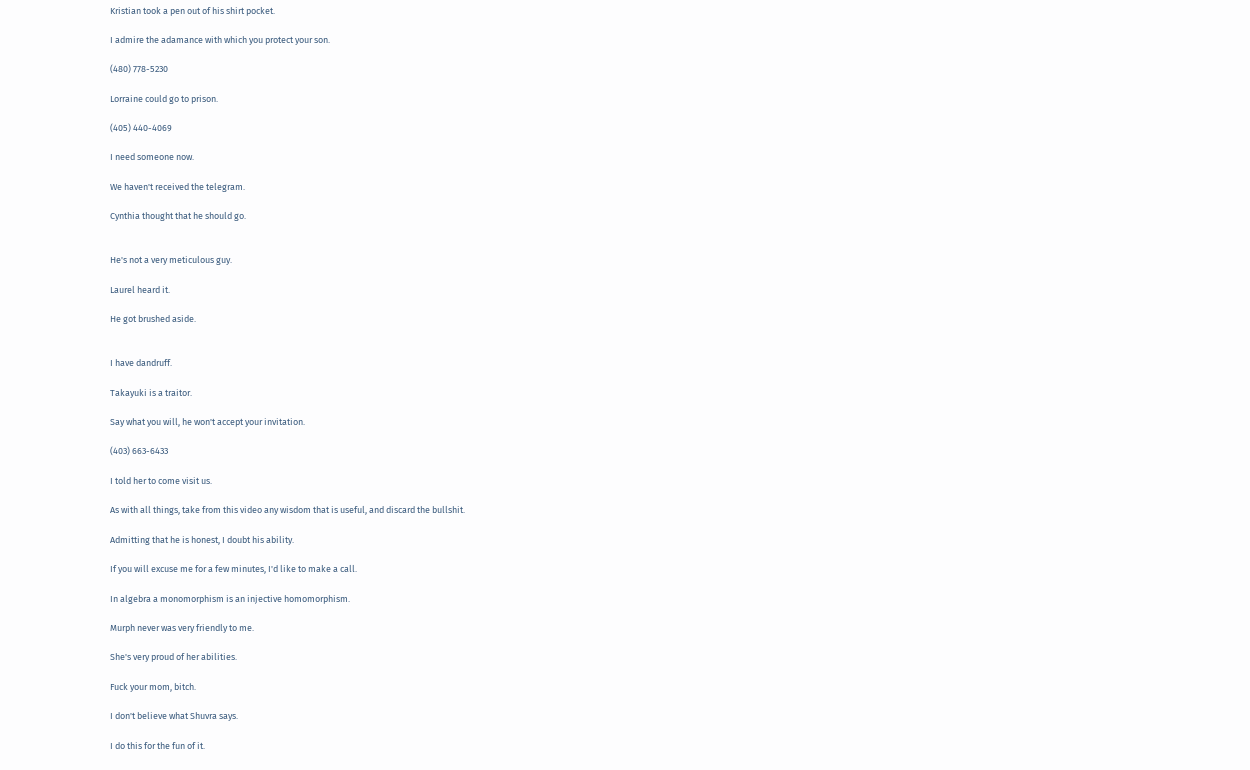Kristian took a pen out of his shirt pocket.

I admire the adamance with which you protect your son.

(480) 778-5230

Lorraine could go to prison.

(405) 440-4069

I need someone now.

We haven't received the telegram.

Cynthia thought that he should go.


He's not a very meticulous guy.

Laurel heard it.

He got brushed aside.


I have dandruff.

Takayuki is a traitor.

Say what you will, he won't accept your invitation.

(403) 663-6433

I told her to come visit us.

As with all things, take from this video any wisdom that is useful, and discard the bullshit.

Admitting that he is honest, I doubt his ability.

If you will excuse me for a few minutes, I'd like to make a call.

In algebra a monomorphism is an injective homomorphism.

Murph never was very friendly to me.

She's very proud of her abilities.

Fuck your mom, bitch.

I don't believe what Shuvra says.

I do this for the fun of it.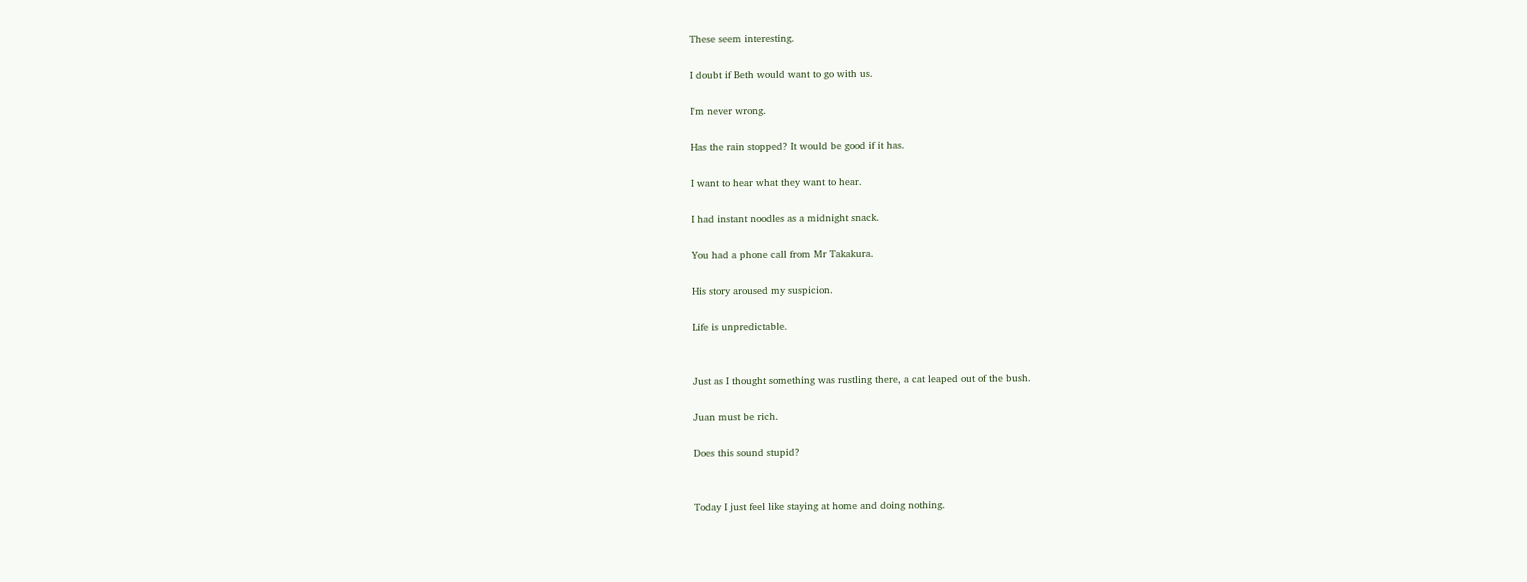These seem interesting.

I doubt if Beth would want to go with us.

I'm never wrong.

Has the rain stopped? It would be good if it has.

I want to hear what they want to hear.

I had instant noodles as a midnight snack.

You had a phone call from Mr Takakura.

His story aroused my suspicion.

Life is unpredictable.


Just as I thought something was rustling there, a cat leaped out of the bush.

Juan must be rich.

Does this sound stupid?


Today I just feel like staying at home and doing nothing.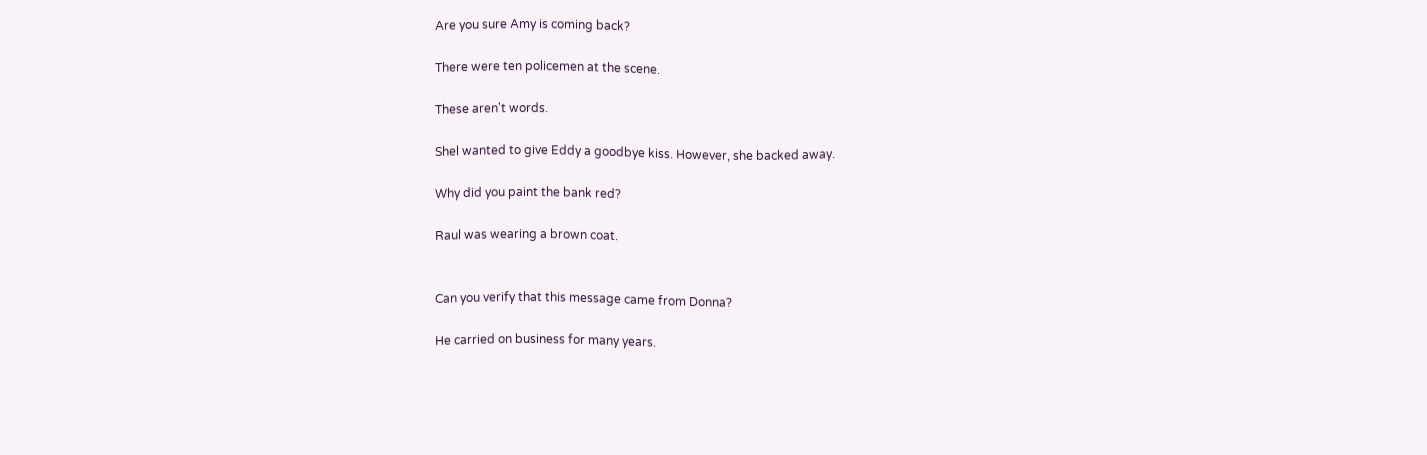Are you sure Amy is coming back?

There were ten policemen at the scene.

These aren't words.

Shel wanted to give Eddy a goodbye kiss. However, she backed away.

Why did you paint the bank red?

Raul was wearing a brown coat.


Can you verify that this message came from Donna?

He carried on business for many years.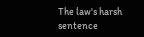The law's harsh sentence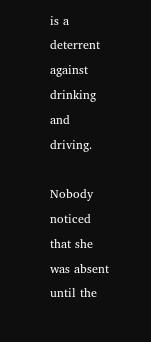is a deterrent against drinking and driving.

Nobody noticed that she was absent until the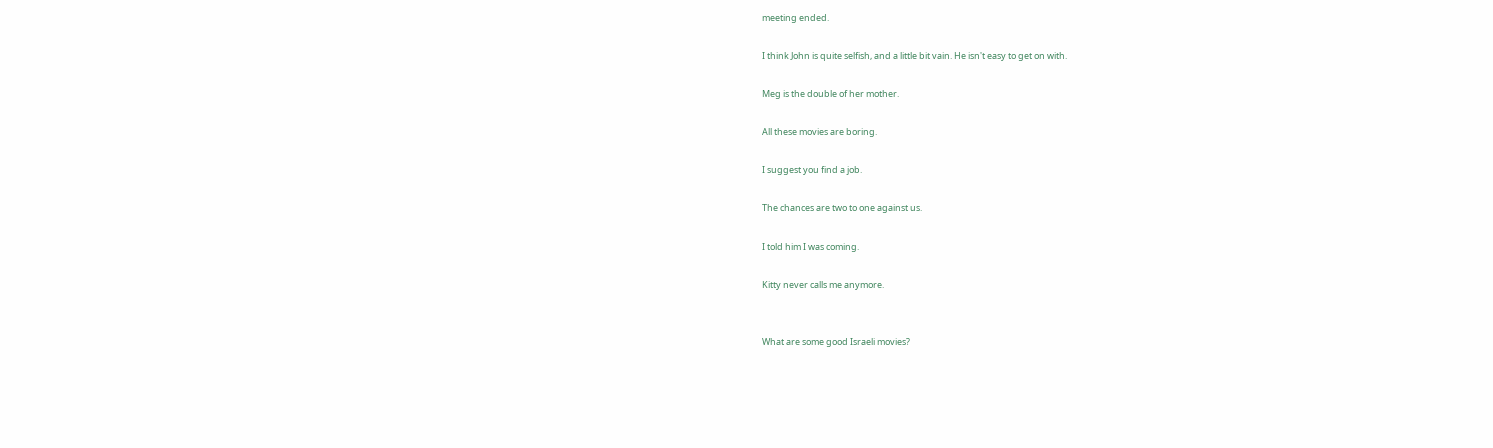meeting ended.

I think John is quite selfish, and a little bit vain. He isn't easy to get on with.

Meg is the double of her mother.

All these movies are boring.

I suggest you find a job.

The chances are two to one against us.

I told him I was coming.

Kitty never calls me anymore.


What are some good Israeli movies?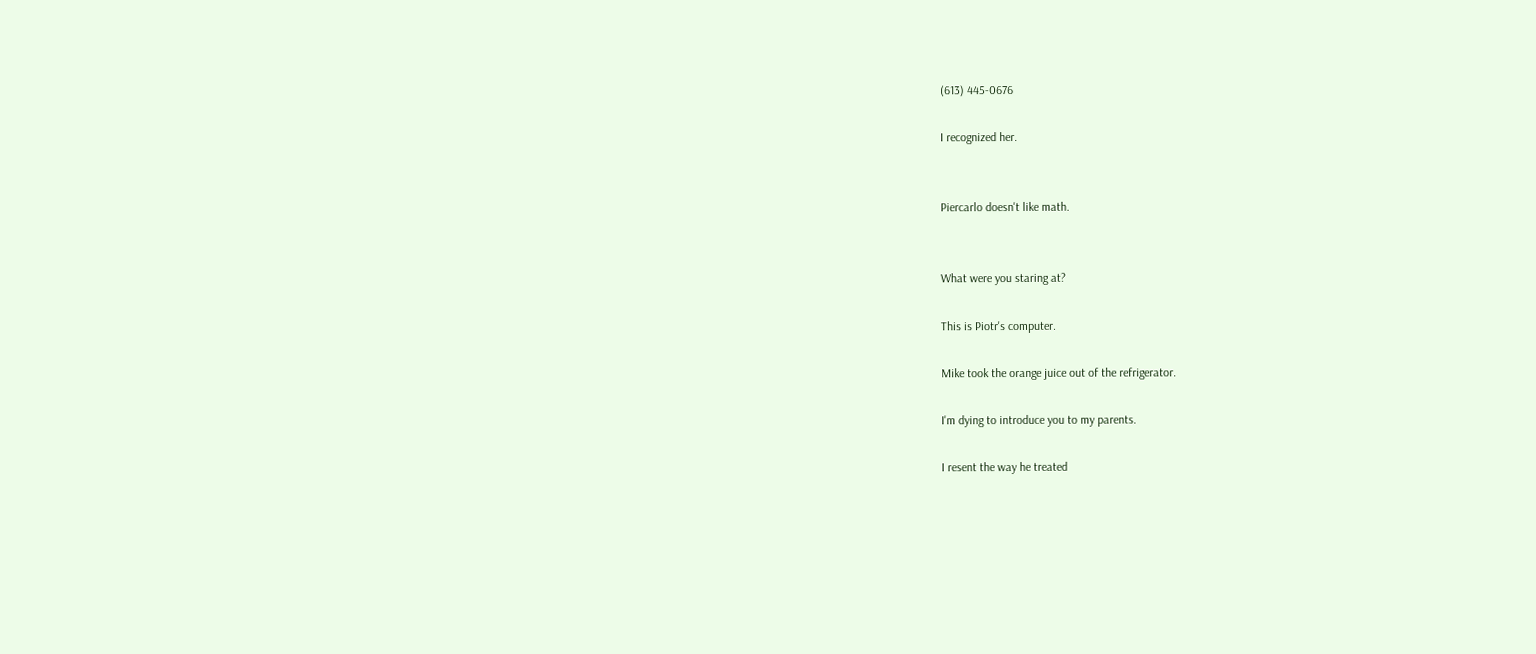(613) 445-0676

I recognized her.


Piercarlo doesn't like math.


What were you staring at?

This is Piotr's computer.

Mike took the orange juice out of the refrigerator.

I'm dying to introduce you to my parents.

I resent the way he treated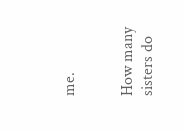me.


How many sisters do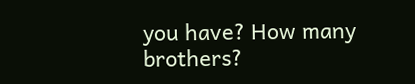you have? How many brothers?